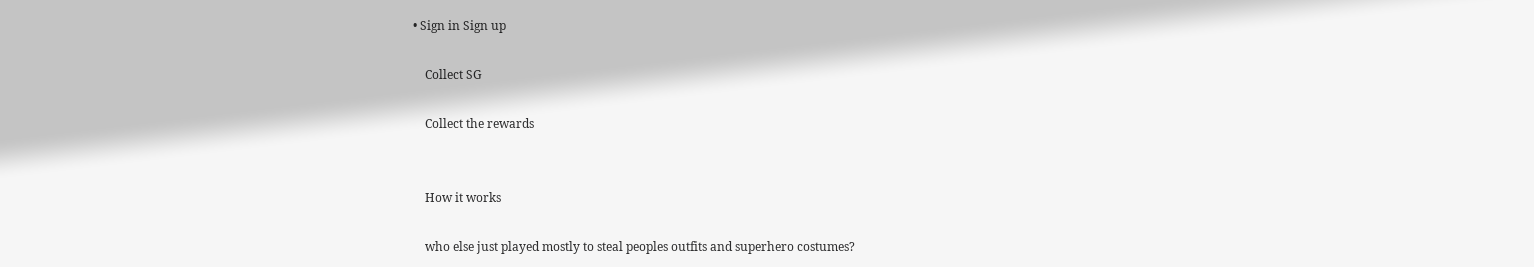• Sign in Sign up

    Collect SG

    Collect the rewards


    How it works

    who else just played mostly to steal peoples outfits and superhero costumes?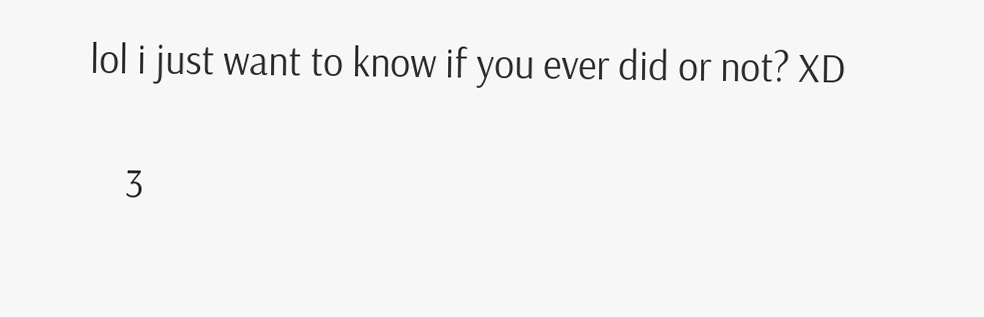lol i just want to know if you ever did or not? XD

    3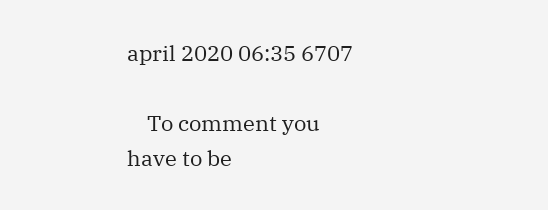april 2020 06:35 6707

    To comment you have to be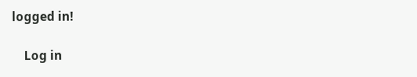logged in!

    Log in